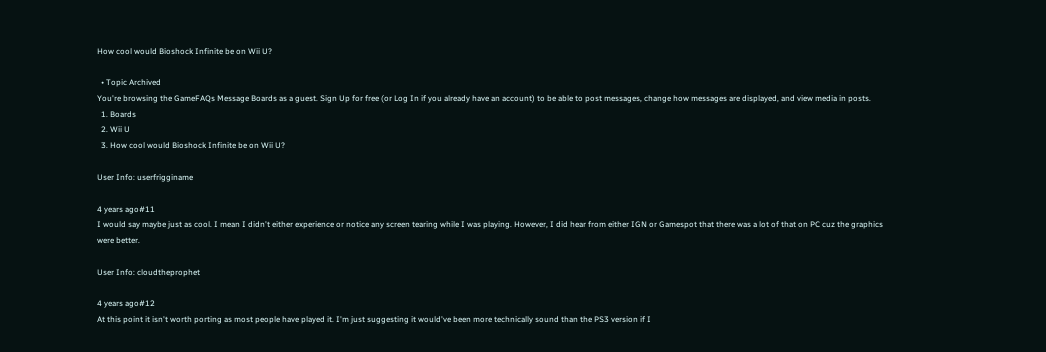How cool would Bioshock Infinite be on Wii U?

  • Topic Archived
You're browsing the GameFAQs Message Boards as a guest. Sign Up for free (or Log In if you already have an account) to be able to post messages, change how messages are displayed, and view media in posts.
  1. Boards
  2. Wii U
  3. How cool would Bioshock Infinite be on Wii U?

User Info: userfrigginame

4 years ago#11
I would say maybe just as cool. I mean I didn't either experience or notice any screen tearing while I was playing. However, I did hear from either IGN or Gamespot that there was a lot of that on PC cuz the graphics were better.

User Info: cloudtheprophet

4 years ago#12
At this point it isn't worth porting as most people have played it. I'm just suggesting it would've been more technically sound than the PS3 version if I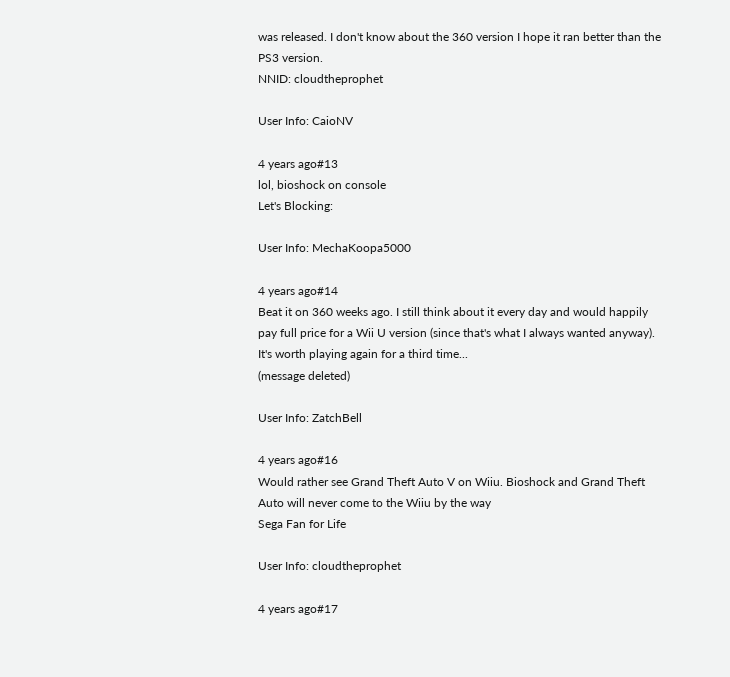was released. I don't know about the 360 version I hope it ran better than the PS3 version.
NNID: cloudtheprophet

User Info: CaioNV

4 years ago#13
lol, bioshock on console
Let's Blocking:

User Info: MechaKoopa5000

4 years ago#14
Beat it on 360 weeks ago. I still think about it every day and would happily pay full price for a Wii U version (since that's what I always wanted anyway). It's worth playing again for a third time...
(message deleted)

User Info: ZatchBell

4 years ago#16
Would rather see Grand Theft Auto V on Wiiu. Bioshock and Grand Theft Auto will never come to the Wiiu by the way
Sega Fan for Life

User Info: cloudtheprophet

4 years ago#17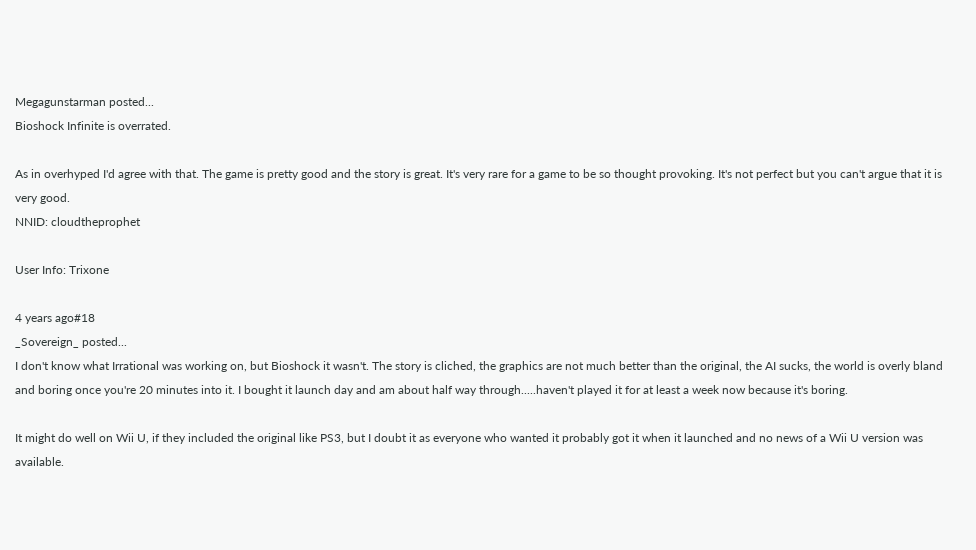Megagunstarman posted...
Bioshock Infinite is overrated.

As in overhyped I'd agree with that. The game is pretty good and the story is great. It's very rare for a game to be so thought provoking. It's not perfect but you can't argue that it is very good.
NNID: cloudtheprophet

User Info: Trixone

4 years ago#18
_Sovereign_ posted...
I don't know what Irrational was working on, but Bioshock it wasn't. The story is cliched, the graphics are not much better than the original, the AI sucks, the world is overly bland and boring once you're 20 minutes into it. I bought it launch day and am about half way through.....haven't played it for at least a week now because it's boring.

It might do well on Wii U, if they included the original like PS3, but I doubt it as everyone who wanted it probably got it when it launched and no news of a Wii U version was available.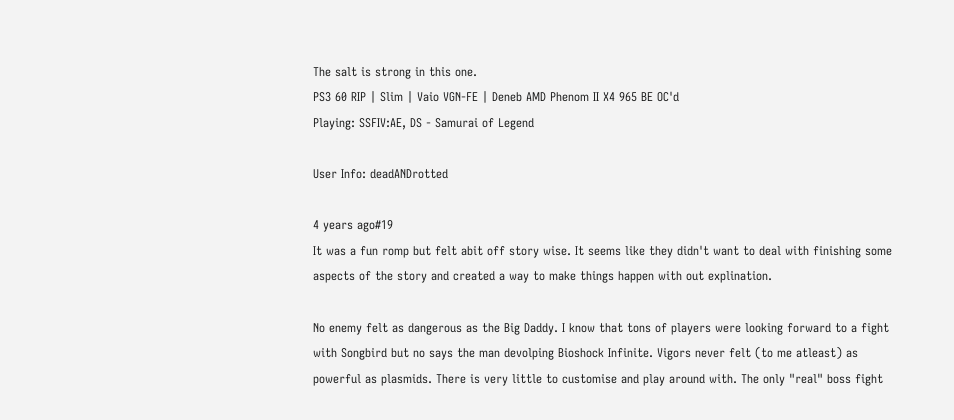The salt is strong in this one.
PS3 60 RIP | Slim | Vaio VGN-FE | Deneb AMD Phenom II X4 965 BE OC'd
Playing: SSFIV:AE, DS - Samurai of Legend

User Info: deadANDrotted

4 years ago#19
It was a fun romp but felt abit off story wise. It seems like they didn't want to deal with finishing some aspects of the story and created a way to make things happen with out explination.

No enemy felt as dangerous as the Big Daddy. I know that tons of players were looking forward to a fight with Songbird but no says the man devolping Bioshock Infinite. Vigors never felt (to me atleast) as powerful as plasmids. There is very little to customise and play around with. The only "real" boss fight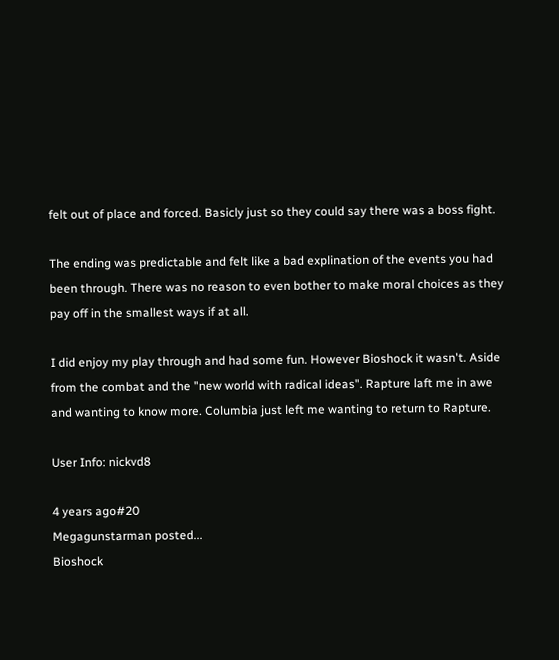felt out of place and forced. Basicly just so they could say there was a boss fight.

The ending was predictable and felt like a bad explination of the events you had been through. There was no reason to even bother to make moral choices as they pay off in the smallest ways if at all.

I did enjoy my play through and had some fun. However Bioshock it wasn't. Aside from the combat and the "new world with radical ideas". Rapture laft me in awe and wanting to know more. Columbia just left me wanting to return to Rapture.

User Info: nickvd8

4 years ago#20
Megagunstarman posted...
Bioshock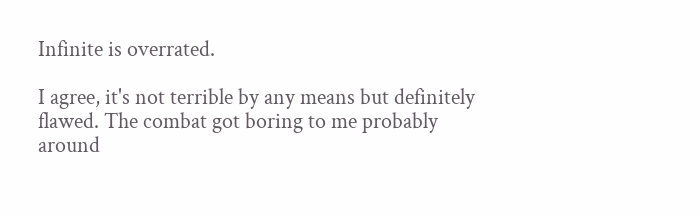Infinite is overrated.

I agree, it's not terrible by any means but definitely flawed. The combat got boring to me probably around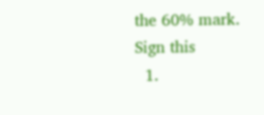the 60% mark.
Sign this
  1.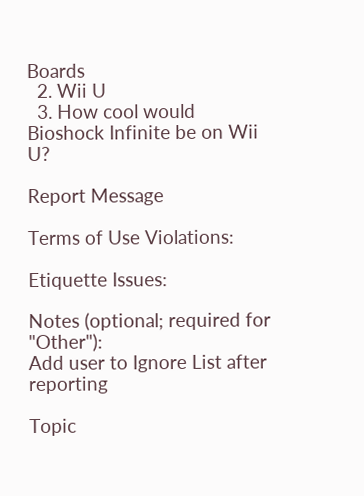Boards
  2. Wii U
  3. How cool would Bioshock Infinite be on Wii U?

Report Message

Terms of Use Violations:

Etiquette Issues:

Notes (optional; required for "Other"):
Add user to Ignore List after reporting

Topic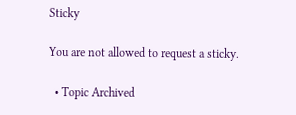Sticky

You are not allowed to request a sticky.

  • Topic Archived